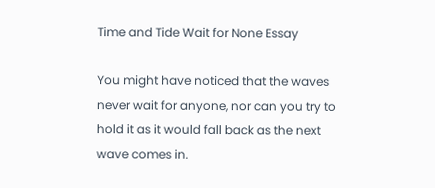Time and Tide Wait for None Essay

You might have noticed that the waves never wait for anyone, nor can you try to hold it as it would fall back as the next wave comes in.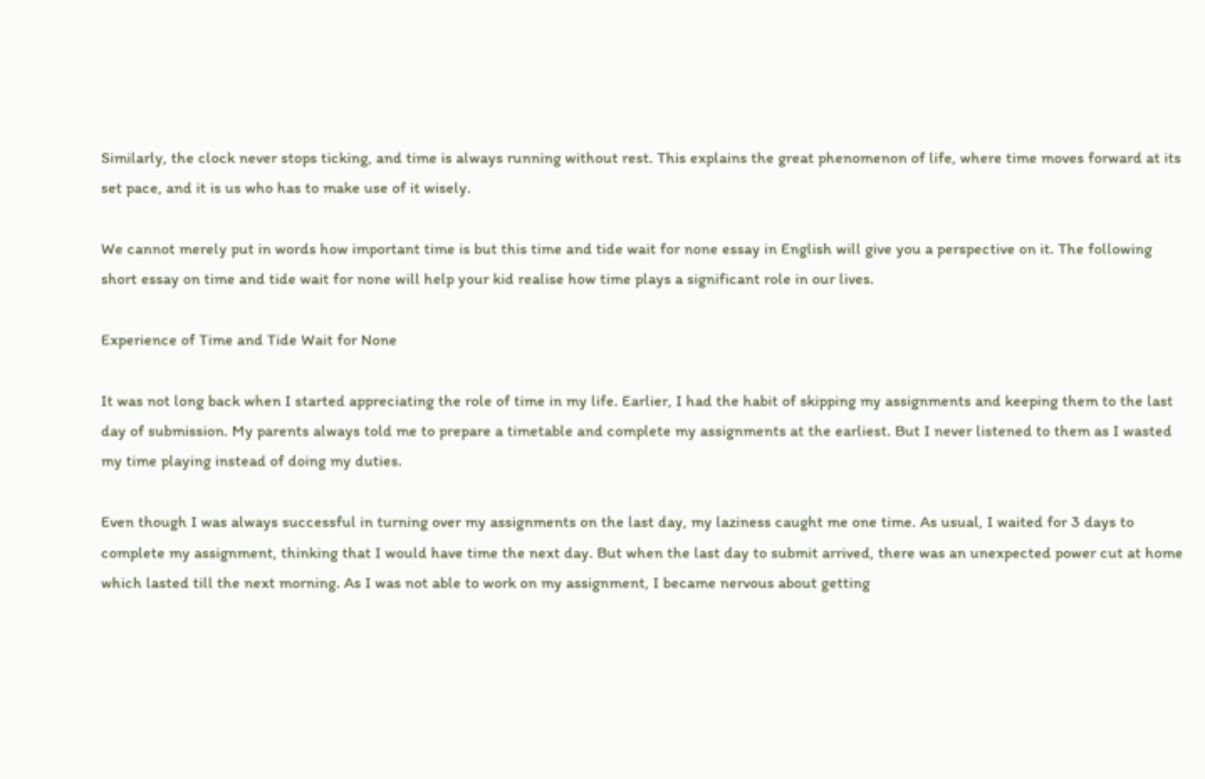Similarly, the clock never stops ticking, and time is always running without rest. This explains the great phenomenon of life, where time moves forward at its set pace, and it is us who has to make use of it wisely.

We cannot merely put in words how important time is but this time and tide wait for none essay in English will give you a perspective on it. The following short essay on time and tide wait for none will help your kid realise how time plays a significant role in our lives.

Experience of Time and Tide Wait for None

It was not long back when I started appreciating the role of time in my life. Earlier, I had the habit of skipping my assignments and keeping them to the last day of submission. My parents always told me to prepare a timetable and complete my assignments at the earliest. But I never listened to them as I wasted my time playing instead of doing my duties.

Even though I was always successful in turning over my assignments on the last day, my laziness caught me one time. As usual, I waited for 3 days to complete my assignment, thinking that I would have time the next day. But when the last day to submit arrived, there was an unexpected power cut at home which lasted till the next morning. As I was not able to work on my assignment, I became nervous about getting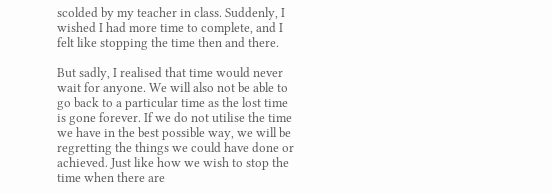scolded by my teacher in class. Suddenly, I wished I had more time to complete, and I felt like stopping the time then and there.

But sadly, I realised that time would never wait for anyone. We will also not be able to go back to a particular time as the lost time is gone forever. If we do not utilise the time we have in the best possible way, we will be regretting the things we could have done or achieved. Just like how we wish to stop the time when there are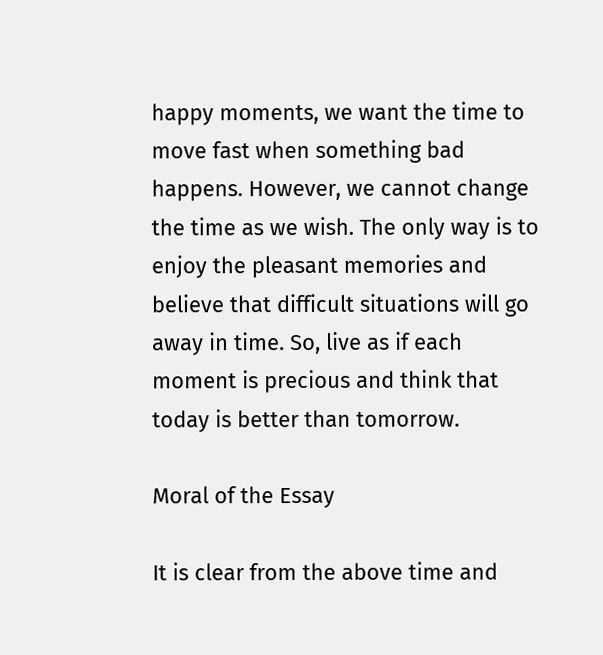happy moments, we want the time to move fast when something bad happens. However, we cannot change the time as we wish. The only way is to enjoy the pleasant memories and believe that difficult situations will go away in time. So, live as if each moment is precious and think that today is better than tomorrow.

Moral of the Essay

It is clear from the above time and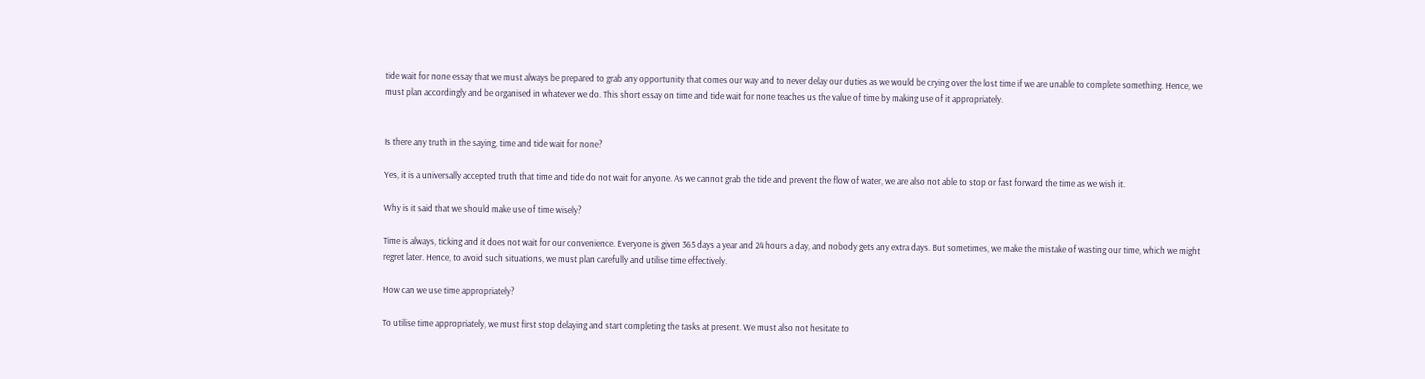tide wait for none essay that we must always be prepared to grab any opportunity that comes our way and to never delay our duties as we would be crying over the lost time if we are unable to complete something. Hence, we must plan accordingly and be organised in whatever we do. This short essay on time and tide wait for none teaches us the value of time by making use of it appropriately.


Is there any truth in the saying, time and tide wait for none?

Yes, it is a universally accepted truth that time and tide do not wait for anyone. As we cannot grab the tide and prevent the flow of water, we are also not able to stop or fast forward the time as we wish it.

Why is it said that we should make use of time wisely?

Time is always, ticking and it does not wait for our convenience. Everyone is given 365 days a year and 24 hours a day, and nobody gets any extra days. But sometimes, we make the mistake of wasting our time, which we might regret later. Hence, to avoid such situations, we must plan carefully and utilise time effectively.

How can we use time appropriately?

To utilise time appropriately, we must first stop delaying and start completing the tasks at present. We must also not hesitate to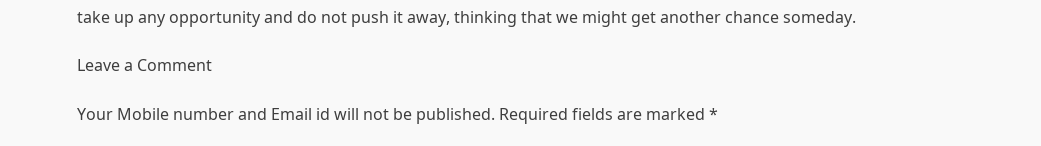take up any opportunity and do not push it away, thinking that we might get another chance someday.

Leave a Comment

Your Mobile number and Email id will not be published. Required fields are marked *